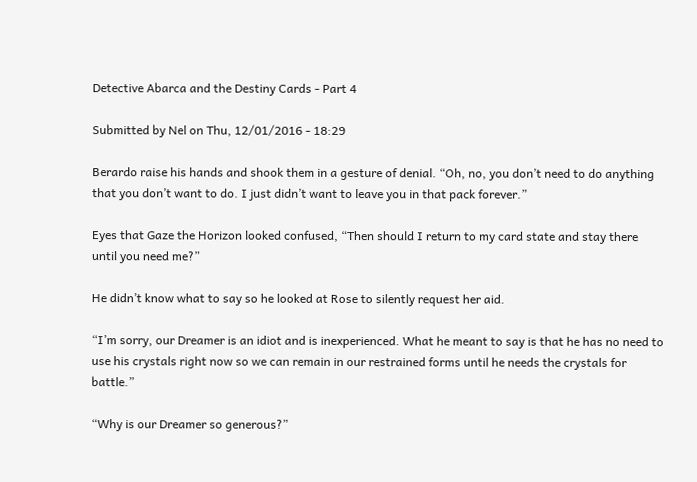Detective Abarca and the Destiny Cards - Part 4

Submitted by Nel on Thu, 12/01/2016 - 18:29

Berardo raise his hands and shook them in a gesture of denial. “Oh, no, you don’t need to do anything that you don’t want to do. I just didn’t want to leave you in that pack forever.”

Eyes that Gaze the Horizon looked confused, “Then should I return to my card state and stay there until you need me?”

He didn’t know what to say so he looked at Rose to silently request her aid.

“I’m sorry, our Dreamer is an idiot and is inexperienced. What he meant to say is that he has no need to use his crystals right now so we can remain in our restrained forms until he needs the crystals for battle.”

“Why is our Dreamer so generous?”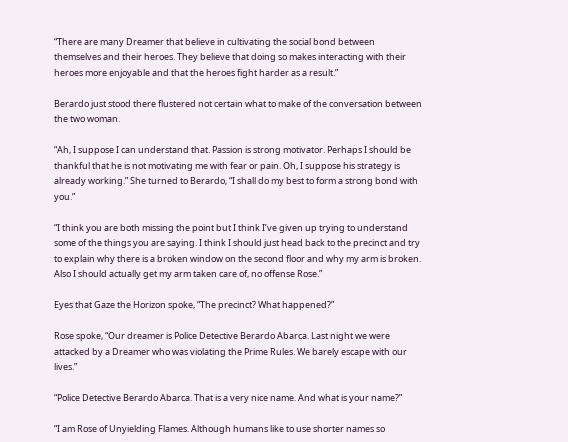“There are many Dreamer that believe in cultivating the social bond between themselves and their heroes. They believe that doing so makes interacting with their heroes more enjoyable and that the heroes fight harder as a result.”

Berardo just stood there flustered not certain what to make of the conversation between the two woman.

“Ah, I suppose I can understand that. Passion is strong motivator. Perhaps I should be thankful that he is not motivating me with fear or pain. Oh, I suppose his strategy is already working.” She turned to Berardo, “I shall do my best to form a strong bond with you.”

“I think you are both missing the point but I think I’ve given up trying to understand some of the things you are saying. I think I should just head back to the precinct and try to explain why there is a broken window on the second floor and why my arm is broken. Also I should actually get my arm taken care of, no offense Rose.”

Eyes that Gaze the Horizon spoke, “The precinct? What happened?”

Rose spoke, “Our dreamer is Police Detective Berardo Abarca. Last night we were attacked by a Dreamer who was violating the Prime Rules. We barely escape with our lives.”

“Police Detective Berardo Abarca. That is a very nice name. And what is your name?”

“I am Rose of Unyielding Flames. Although humans like to use shorter names so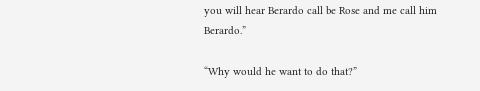you will hear Berardo call be Rose and me call him Berardo.”

“Why would he want to do that?”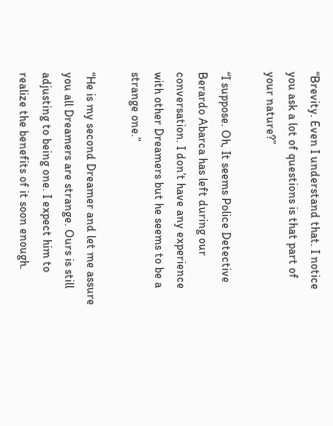“Brevity. Even I understand that. I notice you ask a lot of questions is that part of your nature?”

“I suppose. Oh, It seems Police Detective Berardo Abarca has left during our conversation. I don’t have any experience with other Dreamers but he seems to be a strange one.”

“He is my second Dreamer and let me assure you all Dreamers are strange. Ours is still adjusting to being one. I expect him to realize the benefits of it soon enough.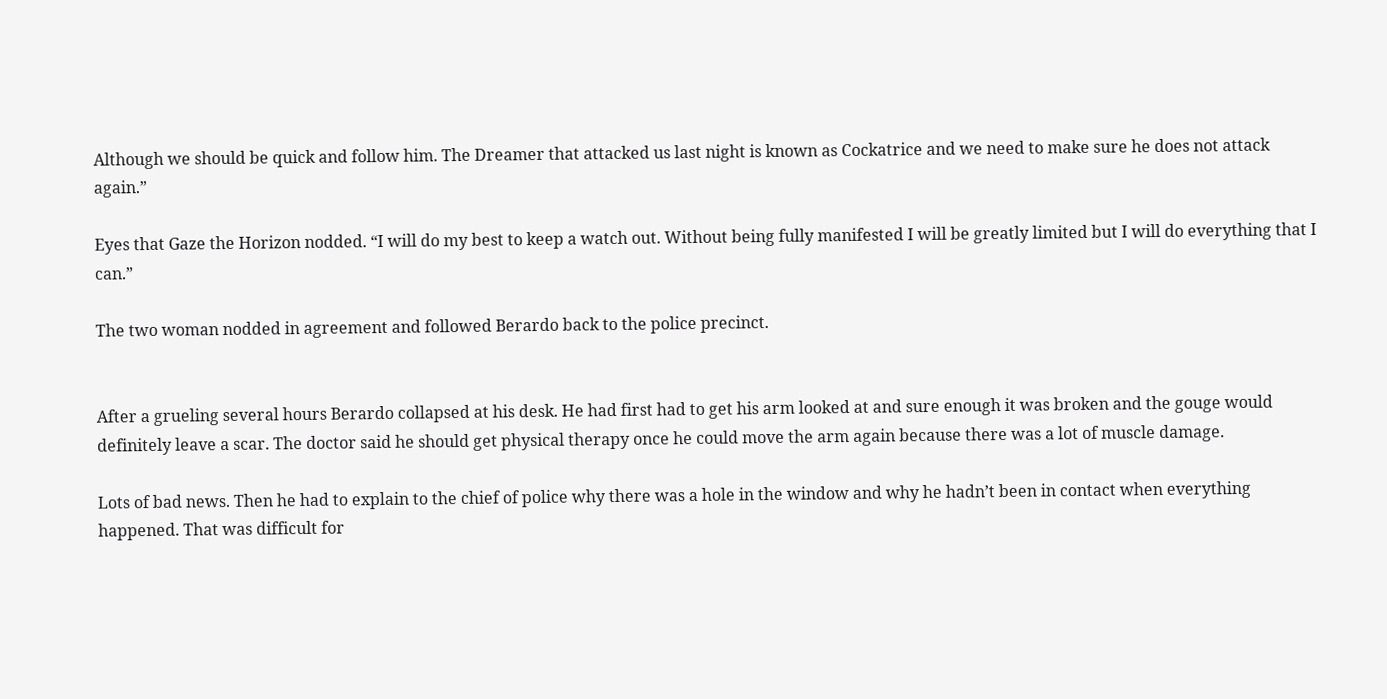Although we should be quick and follow him. The Dreamer that attacked us last night is known as Cockatrice and we need to make sure he does not attack again.”

Eyes that Gaze the Horizon nodded. “I will do my best to keep a watch out. Without being fully manifested I will be greatly limited but I will do everything that I can.”

The two woman nodded in agreement and followed Berardo back to the police precinct.


After a grueling several hours Berardo collapsed at his desk. He had first had to get his arm looked at and sure enough it was broken and the gouge would definitely leave a scar. The doctor said he should get physical therapy once he could move the arm again because there was a lot of muscle damage.

Lots of bad news. Then he had to explain to the chief of police why there was a hole in the window and why he hadn’t been in contact when everything happened. That was difficult for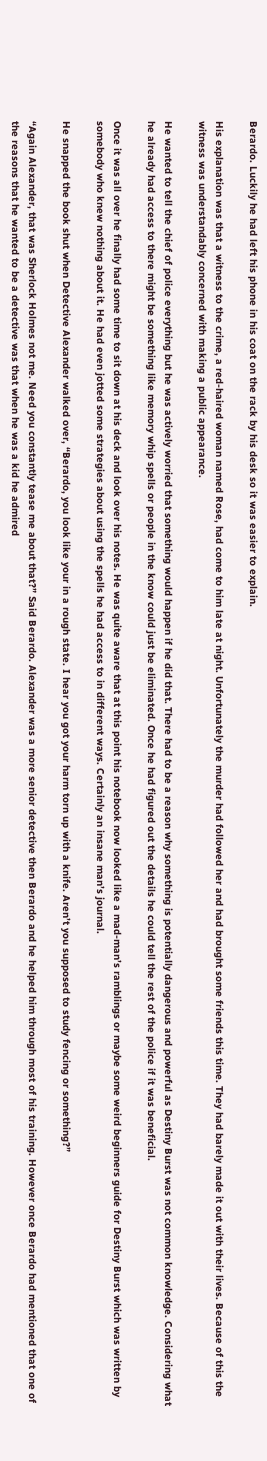Berardo. Luckily he had left his phone in his coat on the rack by his desk so it was easier to explain.

His explanation was that a witness to the crime, a red-haired woman named Rose, had come to him late at night. Unfortunately the murder had followed her and had brought some friends this time. They had barely made it out with their lives. Because of this the witness was understandably concerned with making a public appearance.

He wanted to tell the chief of police everything but he was actively worried that something would happen if he did that. There had to be a reason why something is potentially dangerous and powerful as Destiny Burst was not common knowledge. Considering what he already had access to there might be something like memory whip spells or people in the know could just be eliminated. Once he had figured out the details he could tell the rest of the police if it was beneficial.

Once it was all over he finally had some time to sit down at his deck and look over his notes. He was quite aware that at this point his notebook now looked like a mad-man’s ramblings or maybe some weird beginners guide for Destiny Burst which was written by somebody who knew nothing about it. He had even jotted some strategies about using the spells he had access to in different ways. Certainly an insane man’s journal.

He snapped the book shut when Detective Alexander walked over, “Berardo, you look like your in a rough state. I hear you got your harm torn up with a knife. Aren’t you supposed to study fencing or something?”

“Again Alexander, that was Sherlock Holmes not me. Need you constantly tease me about that?” Said Berardo. Alexander was a more senior detective then Berardo and he helped him through most of his training. However once Berardo had mentioned that one of the reasons that he wanted to be a detective was that when he was a kid he admired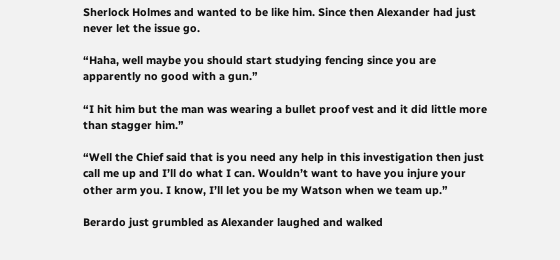Sherlock Holmes and wanted to be like him. Since then Alexander had just never let the issue go.

“Haha, well maybe you should start studying fencing since you are apparently no good with a gun.”

“I hit him but the man was wearing a bullet proof vest and it did little more than stagger him.”

“Well the Chief said that is you need any help in this investigation then just call me up and I’ll do what I can. Wouldn’t want to have you injure your other arm you. I know, I’ll let you be my Watson when we team up.”

Berardo just grumbled as Alexander laughed and walked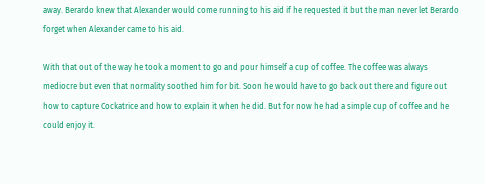away. Berardo knew that Alexander would come running to his aid if he requested it but the man never let Berardo forget when Alexander came to his aid.

With that out of the way he took a moment to go and pour himself a cup of coffee. The coffee was always mediocre but even that normality soothed him for bit. Soon he would have to go back out there and figure out how to capture Cockatrice and how to explain it when he did. But for now he had a simple cup of coffee and he could enjoy it.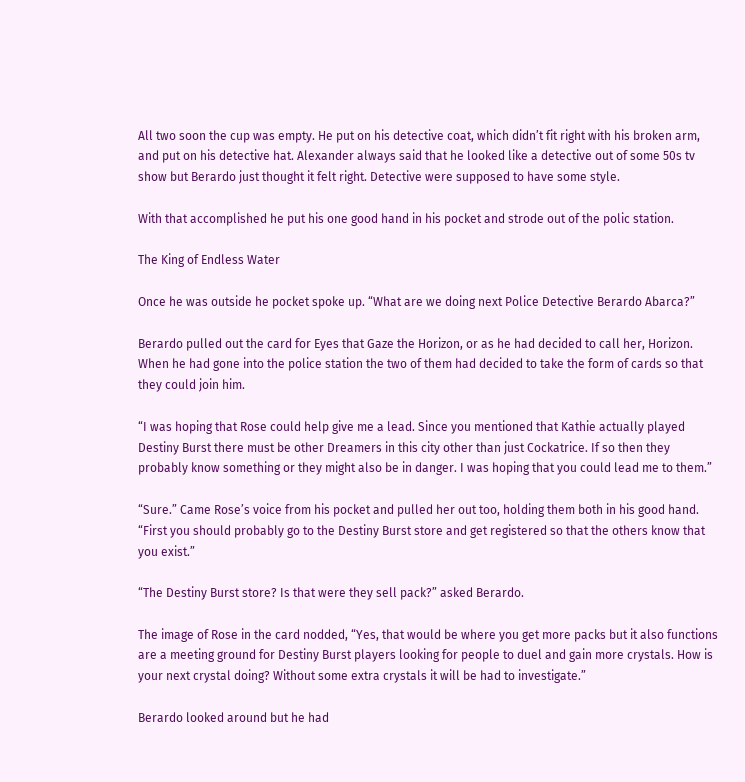All two soon the cup was empty. He put on his detective coat, which didn’t fit right with his broken arm, and put on his detective hat. Alexander always said that he looked like a detective out of some 50s tv show but Berardo just thought it felt right. Detective were supposed to have some style.

With that accomplished he put his one good hand in his pocket and strode out of the polic station.

The King of Endless Water

Once he was outside he pocket spoke up. “What are we doing next Police Detective Berardo Abarca?”

Berardo pulled out the card for Eyes that Gaze the Horizon, or as he had decided to call her, Horizon. When he had gone into the police station the two of them had decided to take the form of cards so that they could join him.

“I was hoping that Rose could help give me a lead. Since you mentioned that Kathie actually played Destiny Burst there must be other Dreamers in this city other than just Cockatrice. If so then they probably know something or they might also be in danger. I was hoping that you could lead me to them.”

“Sure.” Came Rose’s voice from his pocket and pulled her out too, holding them both in his good hand. “First you should probably go to the Destiny Burst store and get registered so that the others know that you exist.”

“The Destiny Burst store? Is that were they sell pack?” asked Berardo.

The image of Rose in the card nodded, “Yes, that would be where you get more packs but it also functions are a meeting ground for Destiny Burst players looking for people to duel and gain more crystals. How is your next crystal doing? Without some extra crystals it will be had to investigate.”

Berardo looked around but he had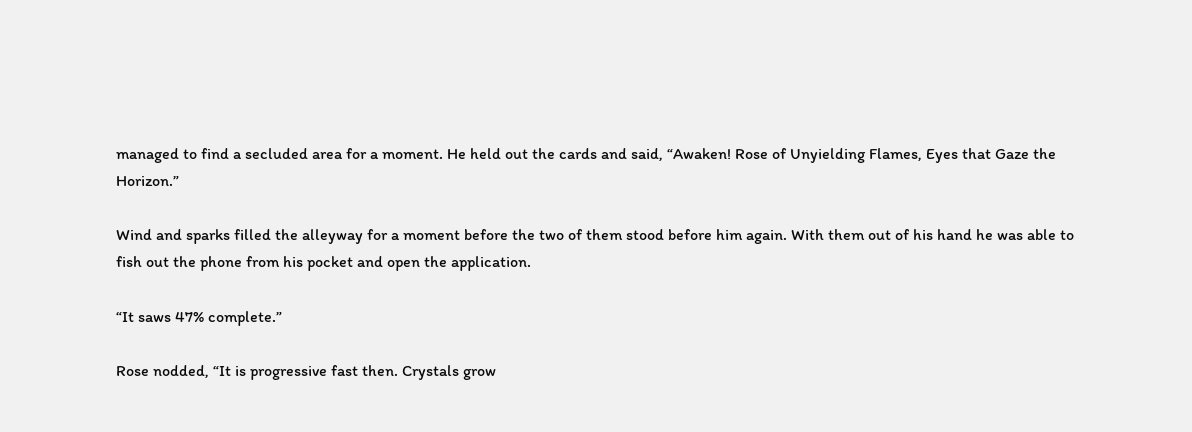managed to find a secluded area for a moment. He held out the cards and said, “Awaken! Rose of Unyielding Flames, Eyes that Gaze the Horizon.”

Wind and sparks filled the alleyway for a moment before the two of them stood before him again. With them out of his hand he was able to fish out the phone from his pocket and open the application.

“It saws 47% complete.”

Rose nodded, “It is progressive fast then. Crystals grow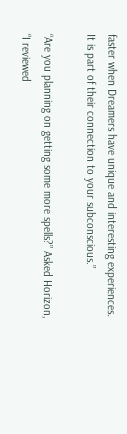faster when Dreamers have unique and interesting experiences. It is part of their connection to your subconscious.”

“Are you planning on getting some more spells?” Asked Horizon, “I reviewed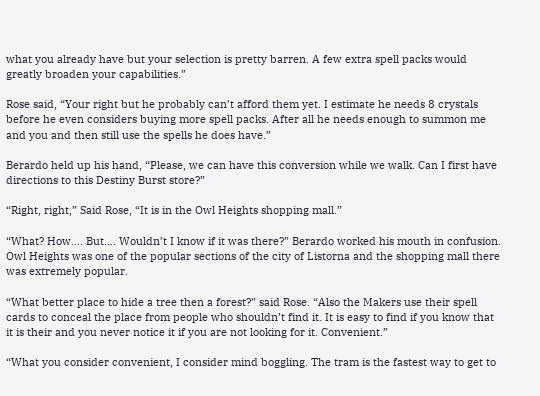what you already have but your selection is pretty barren. A few extra spell packs would greatly broaden your capabilities.”

Rose said, “Your right but he probably can’t afford them yet. I estimate he needs 8 crystals before he even considers buying more spell packs. After all he needs enough to summon me and you and then still use the spells he does have.”

Berardo held up his hand, “Please, we can have this conversion while we walk. Can I first have directions to this Destiny Burst store?”

“Right, right,” Said Rose, “It is in the Owl Heights shopping mall.”

“What? How…. But…. Wouldn’t I know if it was there?” Berardo worked his mouth in confusion. Owl Heights was one of the popular sections of the city of Listorna and the shopping mall there was extremely popular.

“What better place to hide a tree then a forest?” said Rose. “Also the Makers use their spell cards to conceal the place from people who shouldn’t find it. It is easy to find if you know that it is their and you never notice it if you are not looking for it. Convenient.”

“What you consider convenient, I consider mind boggling. The tram is the fastest way to get to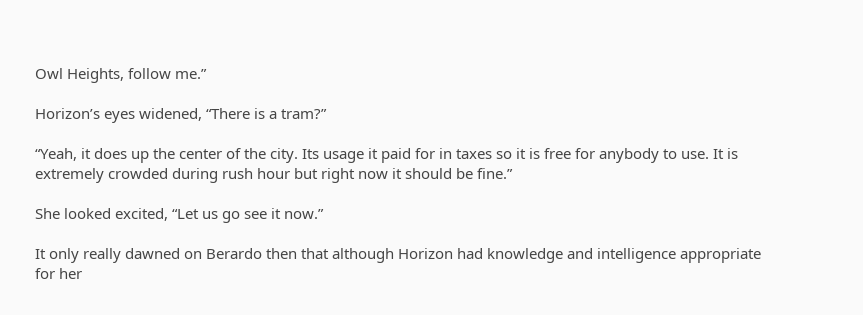Owl Heights, follow me.”

Horizon’s eyes widened, “There is a tram?”

“Yeah, it does up the center of the city. Its usage it paid for in taxes so it is free for anybody to use. It is extremely crowded during rush hour but right now it should be fine.”

She looked excited, “Let us go see it now.”

It only really dawned on Berardo then that although Horizon had knowledge and intelligence appropriate for her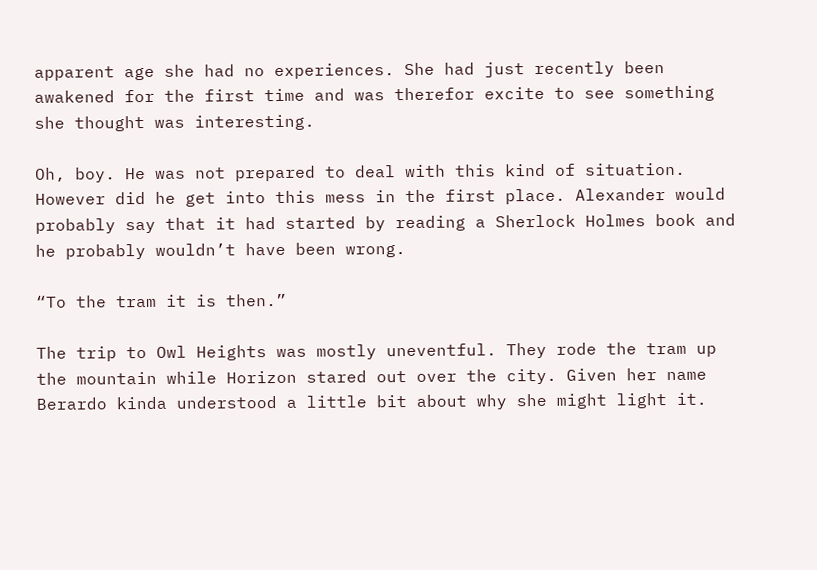apparent age she had no experiences. She had just recently been awakened for the first time and was therefor excite to see something she thought was interesting.

Oh, boy. He was not prepared to deal with this kind of situation. However did he get into this mess in the first place. Alexander would probably say that it had started by reading a Sherlock Holmes book and he probably wouldn’t have been wrong.

“To the tram it is then.”

The trip to Owl Heights was mostly uneventful. They rode the tram up the mountain while Horizon stared out over the city. Given her name Berardo kinda understood a little bit about why she might light it.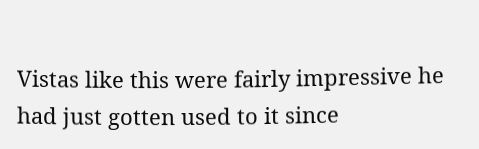Vistas like this were fairly impressive he had just gotten used to it since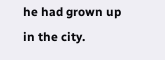he had grown up in the city.